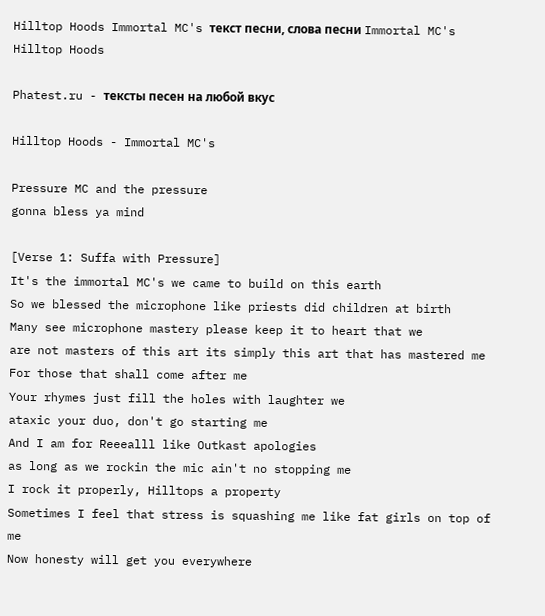Hilltop Hoods Immortal MC's текст песни, слова песни Immortal MC's Hilltop Hoods

Phatest.ru - тексты песен на любой вкус

Hilltop Hoods - Immortal MC's

Pressure MC and the pressure
gonna bless ya mind

[Verse 1: Suffa with Pressure]
It's the immortal MC's we came to build on this earth
So we blessed the microphone like priests did children at birth
Many see microphone mastery please keep it to heart that we
are not masters of this art its simply this art that has mastered me
For those that shall come after me
Your rhymes just fill the holes with laughter we
ataxic your duo, don't go starting me
And I am for Reeealll like Outkast apologies
as long as we rockin the mic ain't no stopping me
I rock it properly, Hilltops a property
Sometimes I feel that stress is squashing me like fat girls on top of me
Now honesty will get you everywhere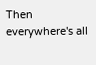Then everywhere's all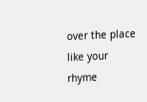over the place like your rhyme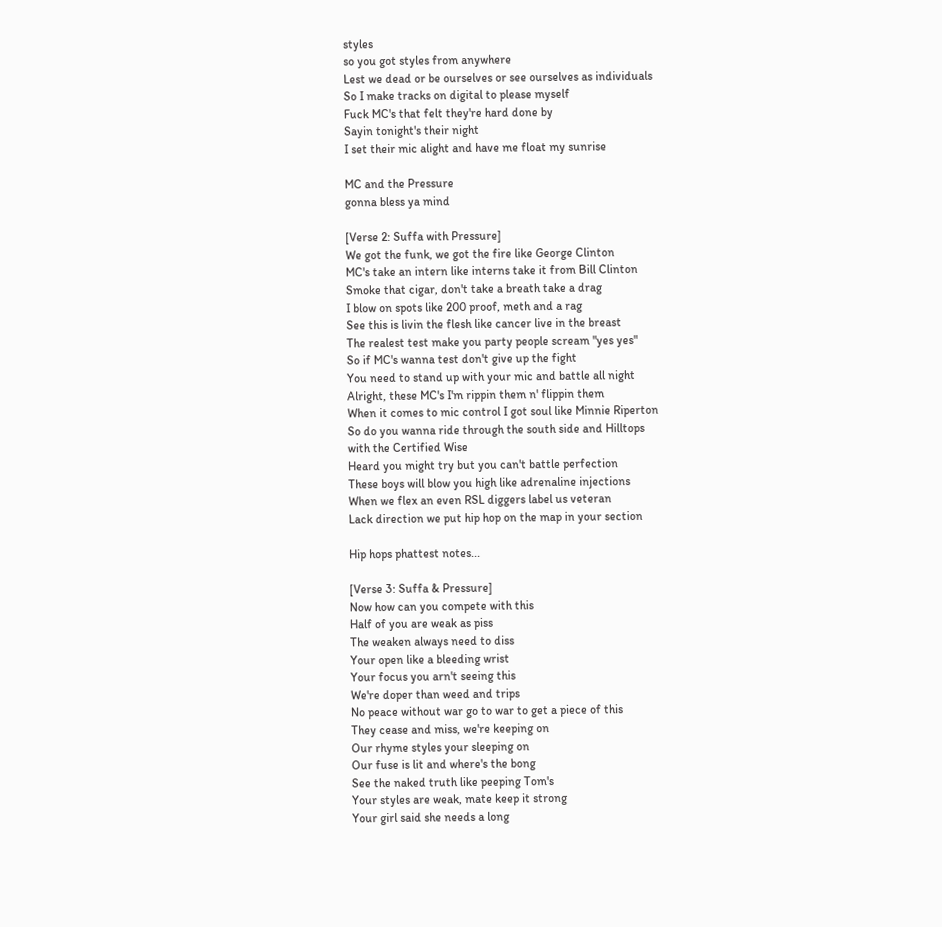styles
so you got styles from anywhere
Lest we dead or be ourselves or see ourselves as individuals
So I make tracks on digital to please myself
Fuck MC's that felt they're hard done by
Sayin tonight's their night
I set their mic alight and have me float my sunrise

MC and the Pressure
gonna bless ya mind

[Verse 2: Suffa with Pressure]
We got the funk, we got the fire like George Clinton
MC's take an intern like interns take it from Bill Clinton
Smoke that cigar, don't take a breath take a drag
I blow on spots like 200 proof, meth and a rag
See this is livin the flesh like cancer live in the breast
The realest test make you party people scream "yes yes"
So if MC's wanna test don't give up the fight
You need to stand up with your mic and battle all night
Alright, these MC's I'm rippin them n' flippin them
When it comes to mic control I got soul like Minnie Riperton
So do you wanna ride through the south side and Hilltops
with the Certified Wise
Heard you might try but you can't battle perfection
These boys will blow you high like adrenaline injections
When we flex an even RSL diggers label us veteran
Lack direction we put hip hop on the map in your section

Hip hops phattest notes...

[Verse 3: Suffa & Pressure]
Now how can you compete with this
Half of you are weak as piss
The weaken always need to diss
Your open like a bleeding wrist
Your focus you arn't seeing this
We're doper than weed and trips
No peace without war go to war to get a piece of this
They cease and miss, we're keeping on
Our rhyme styles your sleeping on
Our fuse is lit and where's the bong
See the naked truth like peeping Tom's
Your styles are weak, mate keep it strong
Your girl said she needs a long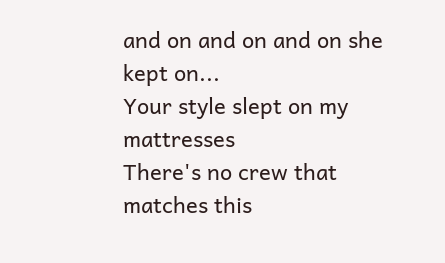and on and on and on she kept on...
Your style slept on my mattresses
There's no crew that matches this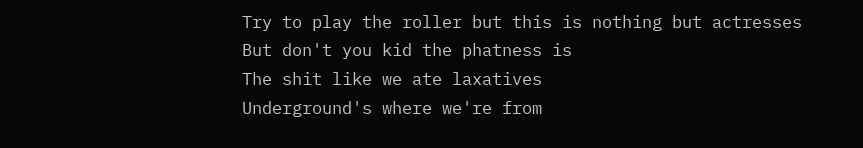Try to play the roller but this is nothing but actresses
But don't you kid the phatness is
The shit like we ate laxatives
Underground's where we're from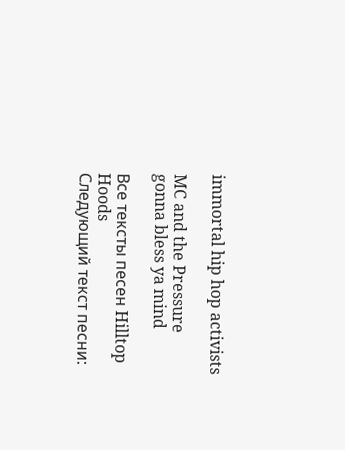immortal hip hop activists

MC and the Pressure
gonna bless ya mind

Все тексты песен Hilltop Hoods
Следующий текст песни: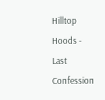Hilltop Hoods - Last Confession